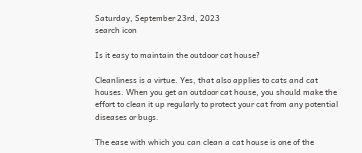Saturday, September 23rd, 2023
search icon

Is it easy to maintain the outdoor cat house?

Cleanliness is a virtue. Yes, that also applies to cats and cat houses. When you get an outdoor cat house, you should make the effort to clean it up regularly to protect your cat from any potential diseases or bugs.

The ease with which you can clean a cat house is one of the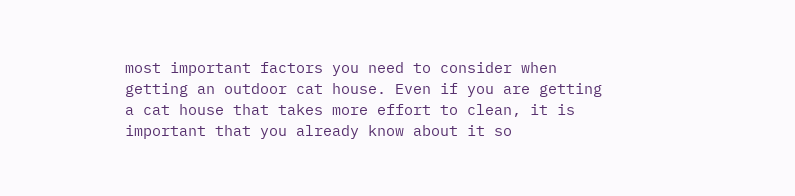most important factors you need to consider when getting an outdoor cat house. Even if you are getting a cat house that takes more effort to clean, it is important that you already know about it so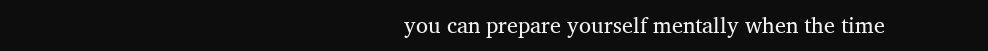you can prepare yourself mentally when the time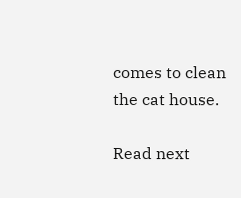comes to clean the cat house.

Read next